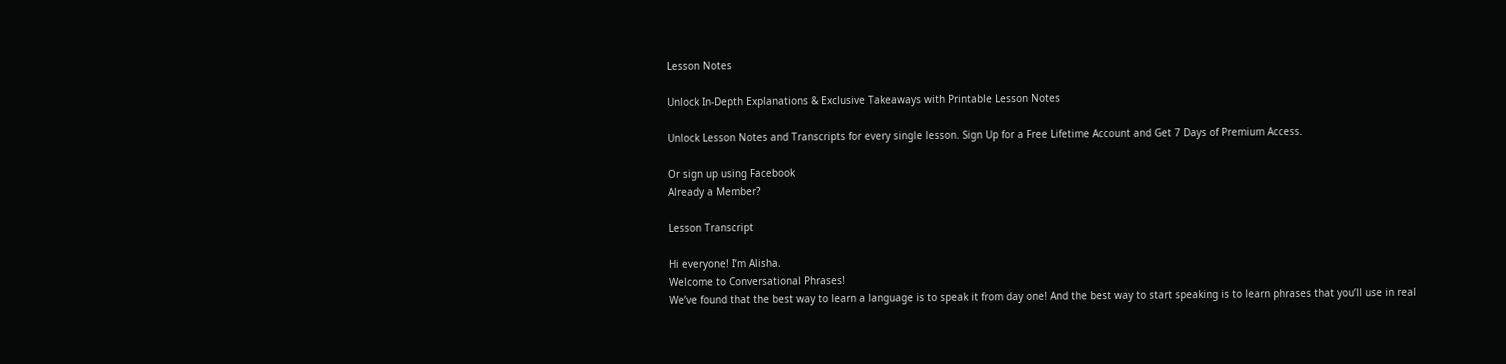Lesson Notes

Unlock In-Depth Explanations & Exclusive Takeaways with Printable Lesson Notes

Unlock Lesson Notes and Transcripts for every single lesson. Sign Up for a Free Lifetime Account and Get 7 Days of Premium Access.

Or sign up using Facebook
Already a Member?

Lesson Transcript

Hi everyone! I’m Alisha.
Welcome to Conversational Phrases!
We’ve found that the best way to learn a language is to speak it from day one! And the best way to start speaking is to learn phrases that you’ll use in real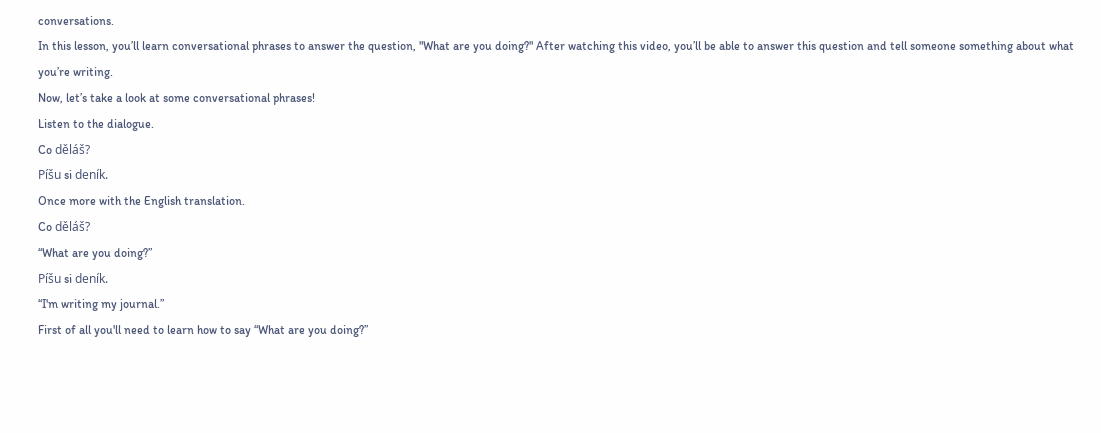conversations.
In this lesson, you’ll learn conversational phrases to answer the question, "What are you doing?" After watching this video, you’ll be able to answer this question and tell someone something about what you’re writing.
Now, let’s take a look at some conversational phrases!
Listen to the dialogue.
Co děláš?
Píšu si deník.
Once more with the English translation.
Co děláš?
“What are you doing?”
Píšu si deník.
“I'm writing my journal.”
First of all you'll need to learn how to say “What are you doing?”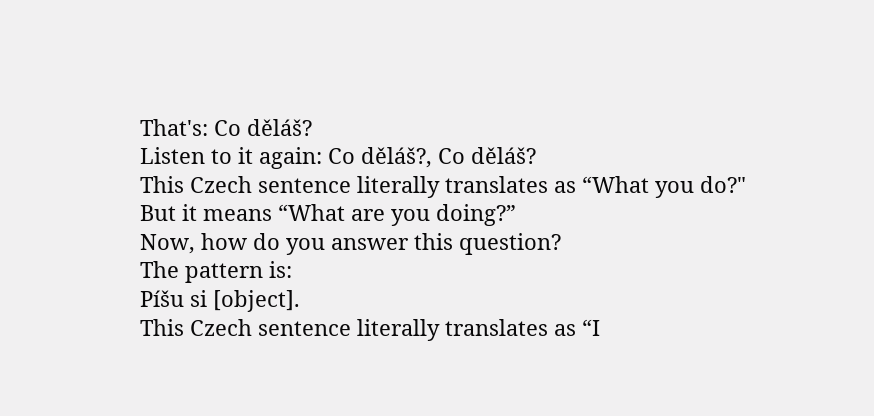That's: Co děláš?
Listen to it again: Co děláš?, Co děláš?
This Czech sentence literally translates as “What you do?"
But it means “What are you doing?”
Now, how do you answer this question?
The pattern is:
Píšu si [object].
This Czech sentence literally translates as “I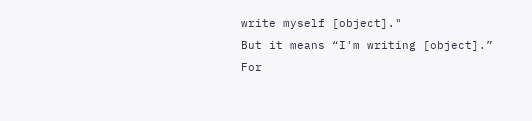write myself [object]."
But it means “I'm writing [object].”
For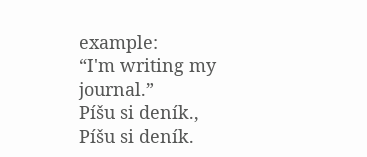example:
“I'm writing my journal.”
Píšu si deník., Píšu si deník.